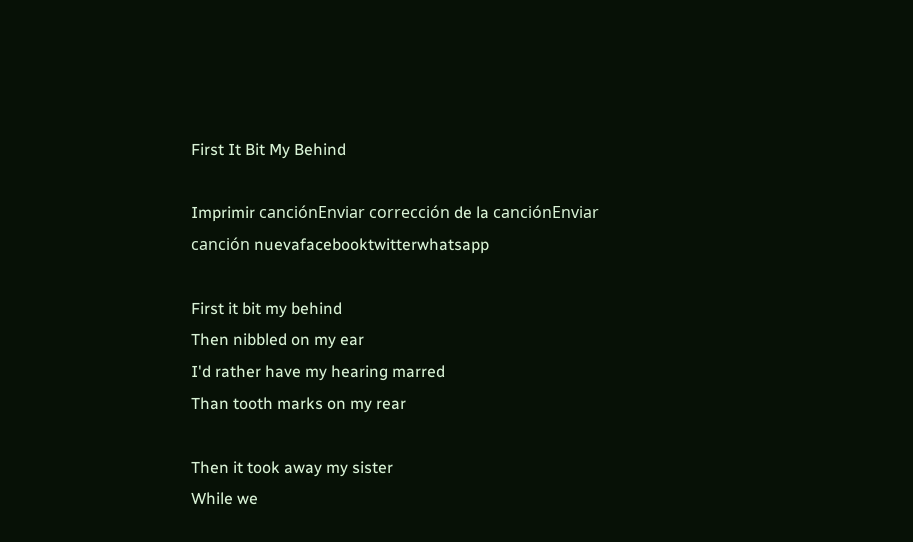First It Bit My Behind

Imprimir canciónEnviar corrección de la canciónEnviar canción nuevafacebooktwitterwhatsapp

First it bit my behind
Then nibbled on my ear
I'd rather have my hearing marred
Than tooth marks on my rear

Then it took away my sister
While we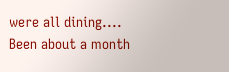were all dining....
Been about a month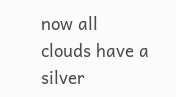now all
clouds have a silver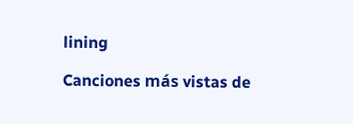lining

Canciones más vistas de